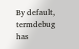By default, termdebug has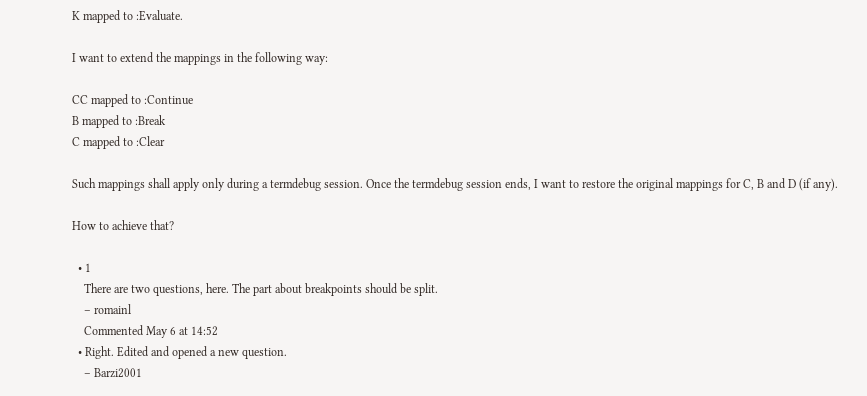K mapped to :Evaluate.

I want to extend the mappings in the following way:

CC mapped to :Continue
B mapped to :Break
C mapped to :Clear

Such mappings shall apply only during a termdebug session. Once the termdebug session ends, I want to restore the original mappings for C, B and D (if any).

How to achieve that?

  • 1
    There are two questions, here. The part about breakpoints should be split.
    – romainl
    Commented May 6 at 14:52
  • Right. Edited and opened a new question.
    – Barzi2001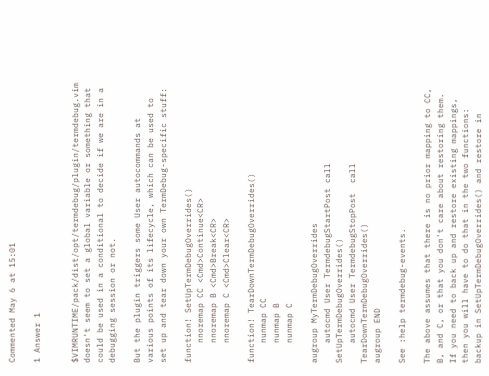Commented May 6 at 15:01

1 Answer 1


$VIMRUNTIME/pack/dist/opt/termdebug/plugin/termdebug.vim doesn't seem to set a global variable or something that could be used in a conditional to decide if we are in a debugging session or not.

But the plugin triggers some User autocommands at various points of its lifecycle, which can be used to set up and tear down your own TermDebug-specific stuff:

function! SetUpTermDebugOverrides()
    nnoremap CC <Cmd>Continue<CR>
    nnoremap B <Cmd>Break<CR>
    nnoremap C <Cmd>Clear<CR>

function! TearDownTermDebugOverrides()
    nunmap CC
    nunmap B
    nunmap C

augroup MyTermDebugOverrides
    autocmd User TermdebugStartPost call SetUpTermDebugOverrides()
    autocmd User TermdebugStopPost  call TearDownTermDebugOverrides()
augroup END

See :help termdebug-events.

The above assumes that there is no prior mapping to CC, B, and C, or that you don't care about restoring them. If you need to back up and restore existing mappings, then you will have to do that in the two functions: backup in SetUpTermDebugOverrides() and restore in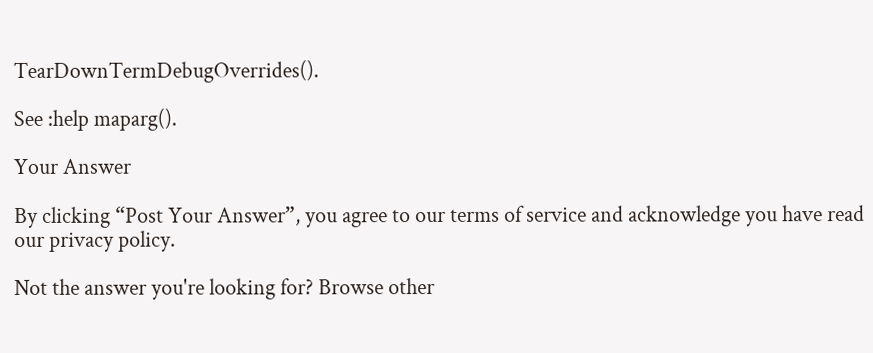TearDownTermDebugOverrides().

See :help maparg().

Your Answer

By clicking “Post Your Answer”, you agree to our terms of service and acknowledge you have read our privacy policy.

Not the answer you're looking for? Browse other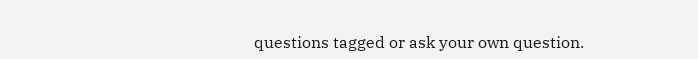questions tagged or ask your own question.